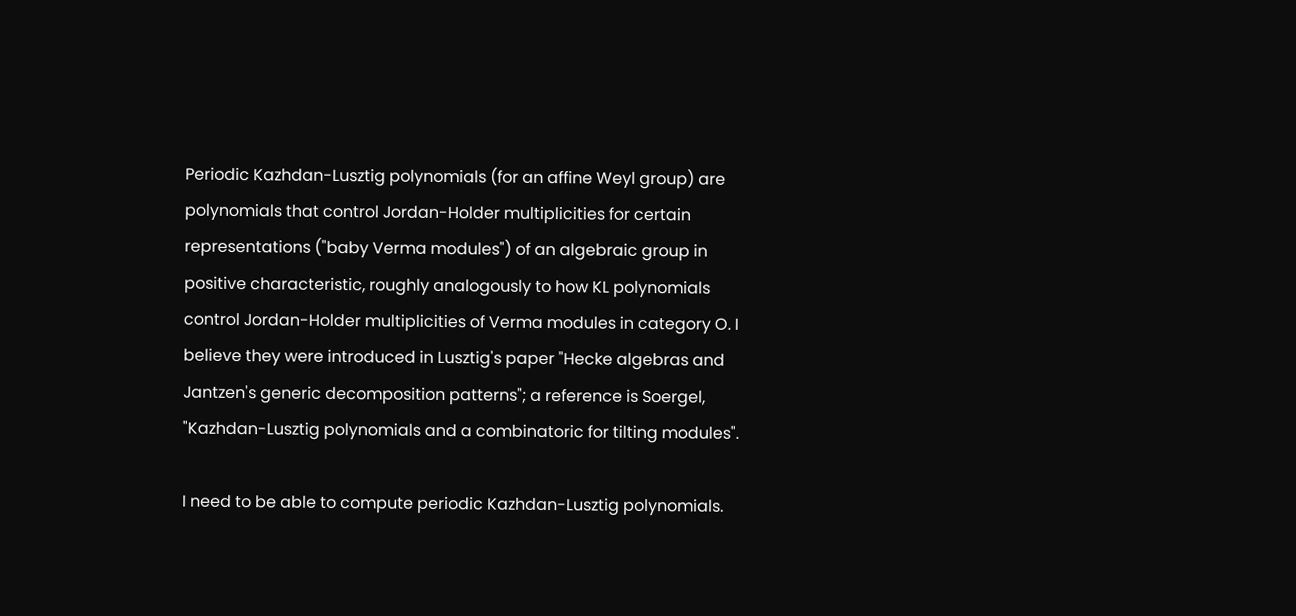Periodic Kazhdan-Lusztig polynomials (for an affine Weyl group) are polynomials that control Jordan-Holder multiplicities for certain representations ("baby Verma modules") of an algebraic group in positive characteristic, roughly analogously to how KL polynomials control Jordan-Holder multiplicities of Verma modules in category O. I believe they were introduced in Lusztig's paper "Hecke algebras and Jantzen's generic decomposition patterns"; a reference is Soergel, "Kazhdan-Lusztig polynomials and a combinatoric for tilting modules".

I need to be able to compute periodic Kazhdan-Lusztig polynomials.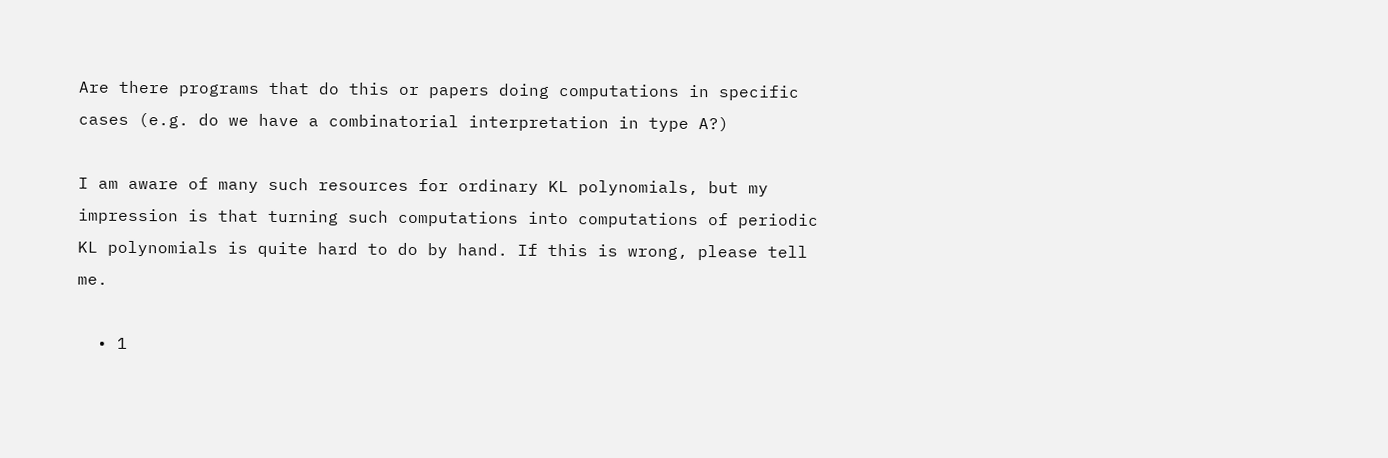Are there programs that do this or papers doing computations in specific cases (e.g. do we have a combinatorial interpretation in type A?)

I am aware of many such resources for ordinary KL polynomials, but my impression is that turning such computations into computations of periodic KL polynomials is quite hard to do by hand. If this is wrong, please tell me.

  • 1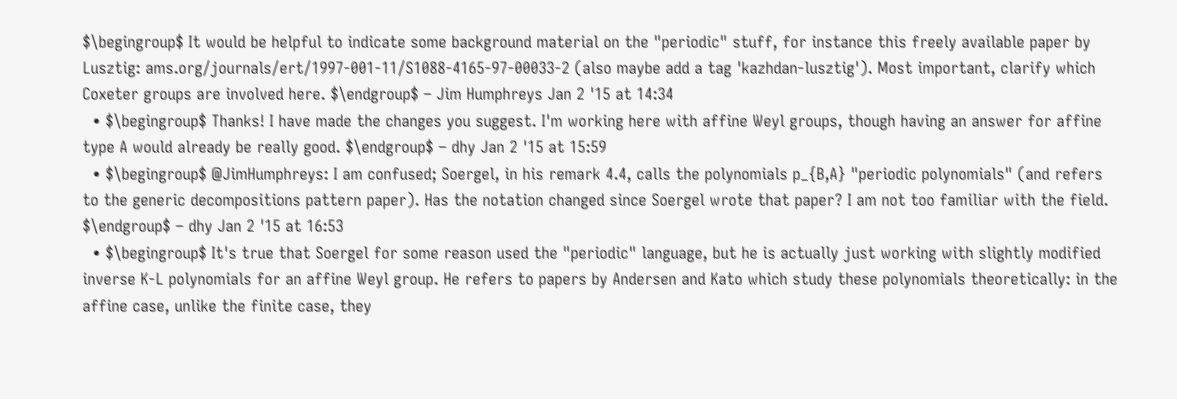$\begingroup$ It would be helpful to indicate some background material on the "periodic" stuff, for instance this freely available paper by Lusztig: ams.org/journals/ert/1997-001-11/S1088-4165-97-00033-2 (also maybe add a tag 'kazhdan-lusztig'). Most important, clarify which Coxeter groups are involved here. $\endgroup$ – Jim Humphreys Jan 2 '15 at 14:34
  • $\begingroup$ Thanks! I have made the changes you suggest. I'm working here with affine Weyl groups, though having an answer for affine type A would already be really good. $\endgroup$ – dhy Jan 2 '15 at 15:59
  • $\begingroup$ @JimHumphreys: I am confused; Soergel, in his remark 4.4, calls the polynomials p_{B,A} "periodic polynomials" (and refers to the generic decompositions pattern paper). Has the notation changed since Soergel wrote that paper? I am not too familiar with the field. $\endgroup$ – dhy Jan 2 '15 at 16:53
  • $\begingroup$ It's true that Soergel for some reason used the "periodic" language, but he is actually just working with slightly modified inverse K-L polynomials for an affine Weyl group. He refers to papers by Andersen and Kato which study these polynomials theoretically: in the affine case, unlike the finite case, they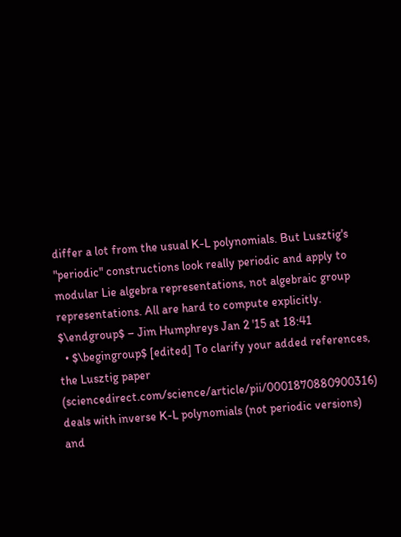differ a lot from the usual K-L polynomials. But Lusztig's "periodic" constructions look really periodic and apply to modular Lie algebra representations, not algebraic group representations. All are hard to compute explicitly. $\endgroup$ – Jim Humphreys Jan 2 '15 at 18:41
  • $\begingroup$ [edited] To clarify your added references, the Lusztig paper (sciencedirect.com/science/article/pii/0001870880900316) deals with inverse K-L polynomials (not periodic versions) and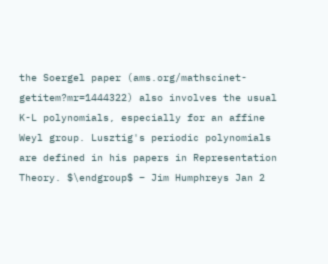the Soergel paper (ams.org/mathscinet-getitem?mr=1444322) also involves the usual K-L polynomials, especially for an affine Weyl group. Lusztig's periodic polynomials are defined in his papers in Representation Theory. $\endgroup$ – Jim Humphreys Jan 2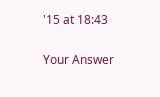'15 at 18:43

Your Answer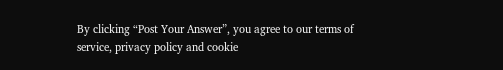By clicking “Post Your Answer”, you agree to our terms of service, privacy policy and cookie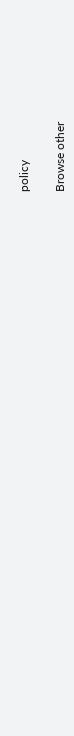policy

Browse other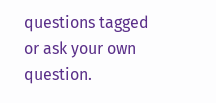questions tagged or ask your own question.